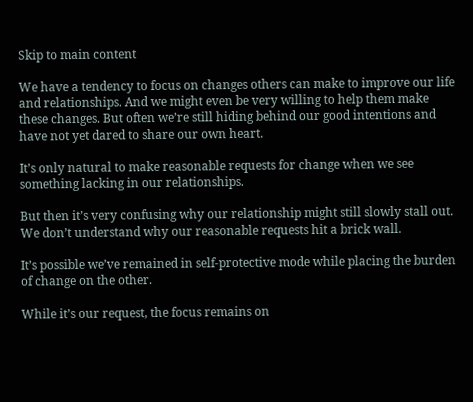Skip to main content

We have a tendency to focus on changes others can make to improve our life and relationships. And we might even be very willing to help them make these changes. But often we’re still hiding behind our good intentions and have not yet dared to share our own heart.

It’s only natural to make reasonable requests for change when we see something lacking in our relationships.

But then it’s very confusing why our relationship might still slowly stall out. We don’t understand why our reasonable requests hit a brick wall.

It’s possible we’ve remained in self-protective mode while placing the burden of change on the other.

While it’s our request, the focus remains on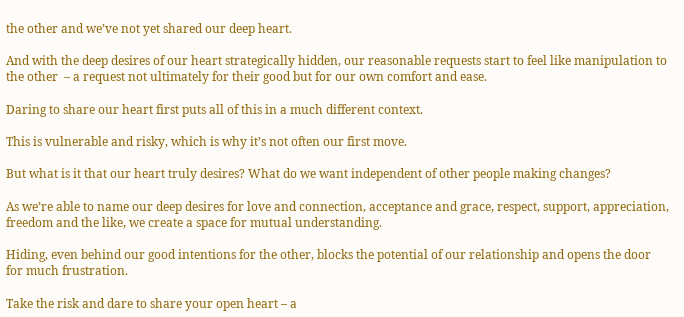the other and we’ve not yet shared our deep heart.

And with the deep desires of our heart strategically hidden, our reasonable requests start to feel like manipulation to the other  – a request not ultimately for their good but for our own comfort and ease.

Daring to share our heart first puts all of this in a much different context.

This is vulnerable and risky, which is why it’s not often our first move.

But what is it that our heart truly desires? What do we want independent of other people making changes?

As we’re able to name our deep desires for love and connection, acceptance and grace, respect, support, appreciation, freedom and the like, we create a space for mutual understanding.

Hiding, even behind our good intentions for the other, blocks the potential of our relationship and opens the door for much frustration.

Take the risk and dare to share your open heart – a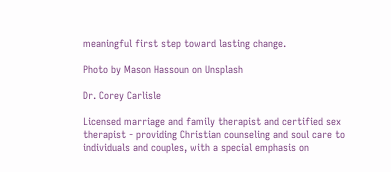meaningful first step toward lasting change.

Photo by Mason Hassoun on Unsplash

Dr. Corey Carlisle

Licensed marriage and family therapist and certified sex therapist - providing Christian counseling and soul care to individuals and couples, with a special emphasis on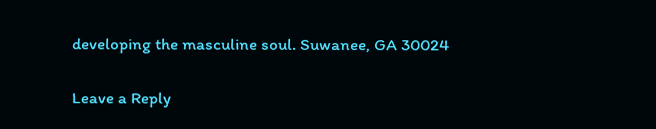developing the masculine soul. Suwanee, GA 30024

Leave a Reply